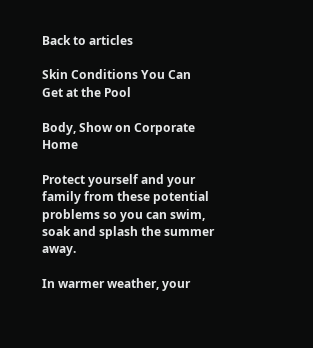Back to articles

Skin Conditions You Can Get at the Pool

Body, Show on Corporate Home

Protect yourself and your family from these potential problems so you can swim, soak and splash the summer away.

In warmer weather, your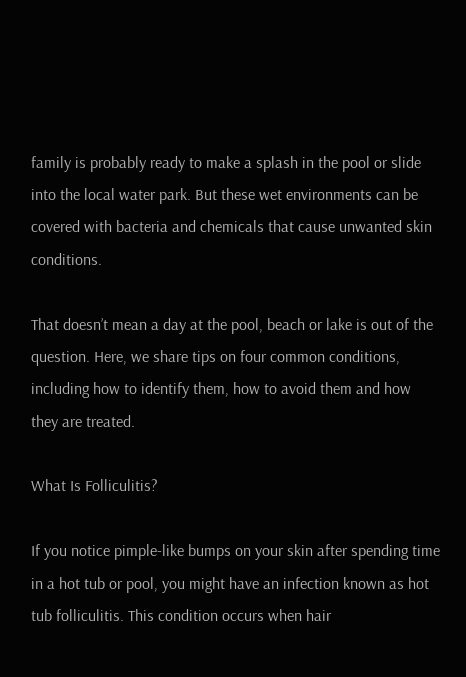family is probably ready to make a splash in the pool or slide into the local water park. But these wet environments can be covered with bacteria and chemicals that cause unwanted skin conditions.

That doesn’t mean a day at the pool, beach or lake is out of the question. Here, we share tips on four common conditions, including how to identify them, how to avoid them and how they are treated.

What Is Folliculitis?

If you notice pimple-like bumps on your skin after spending time in a hot tub or pool, you might have an infection known as hot tub folliculitis. This condition occurs when hair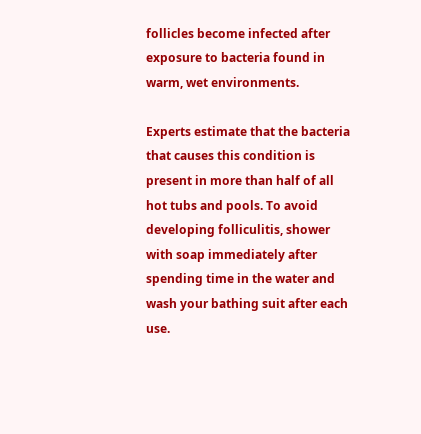follicles become infected after exposure to bacteria found in warm, wet environments.

Experts estimate that the bacteria that causes this condition is present in more than half of all hot tubs and pools. To avoid developing folliculitis, shower with soap immediately after spending time in the water and wash your bathing suit after each use.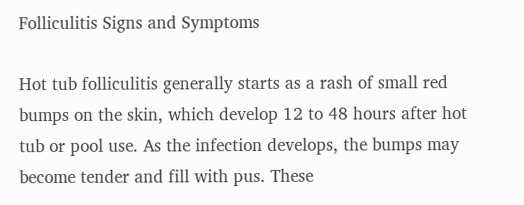Folliculitis Signs and Symptoms

Hot tub folliculitis generally starts as a rash of small red bumps on the skin, which develop 12 to 48 hours after hot tub or pool use. As the infection develops, the bumps may become tender and fill with pus. These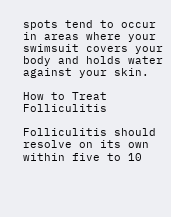spots tend to occur in areas where your swimsuit covers your body and holds water against your skin.

How to Treat Folliculitis

Folliculitis should resolve on its own within five to 10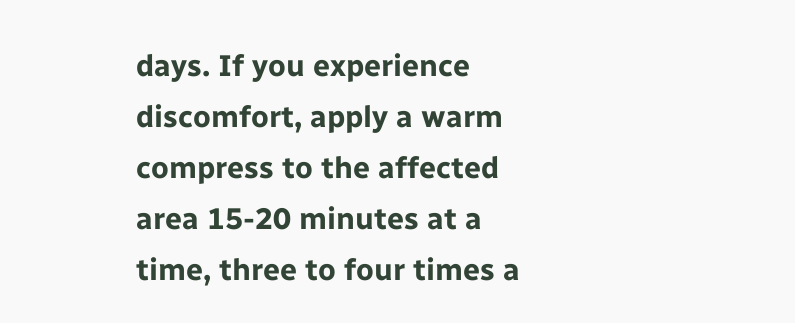days. If you experience discomfort, apply a warm compress to the affected area 15-20 minutes at a time, three to four times a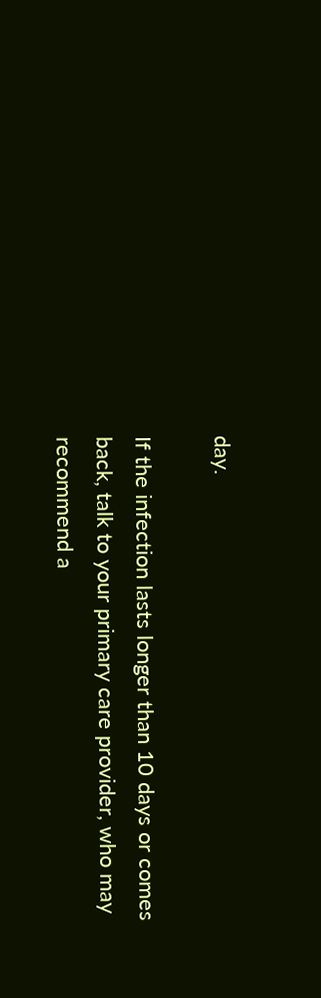day.

If the infection lasts longer than 10 days or comes back, talk to your primary care provider, who may recommend a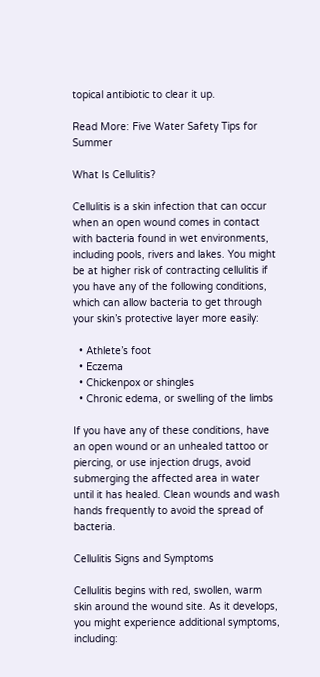topical antibiotic to clear it up.

Read More: Five Water Safety Tips for Summer

What Is Cellulitis?

Cellulitis is a skin infection that can occur when an open wound comes in contact with bacteria found in wet environments, including pools, rivers and lakes. You might be at higher risk of contracting cellulitis if you have any of the following conditions, which can allow bacteria to get through your skin’s protective layer more easily:

  • Athlete’s foot
  • Eczema
  • Chickenpox or shingles
  • Chronic edema, or swelling of the limbs

If you have any of these conditions, have an open wound or an unhealed tattoo or piercing, or use injection drugs, avoid submerging the affected area in water until it has healed. Clean wounds and wash hands frequently to avoid the spread of bacteria.

Cellulitis Signs and Symptoms

Cellulitis begins with red, swollen, warm skin around the wound site. As it develops, you might experience additional symptoms, including: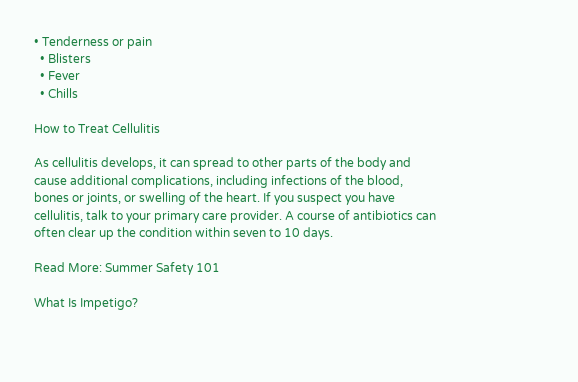• Tenderness or pain
  • Blisters
  • Fever
  • Chills

How to Treat Cellulitis

As cellulitis develops, it can spread to other parts of the body and cause additional complications, including infections of the blood, bones or joints, or swelling of the heart. If you suspect you have cellulitis, talk to your primary care provider. A course of antibiotics can often clear up the condition within seven to 10 days.

Read More: Summer Safety 101

What Is Impetigo?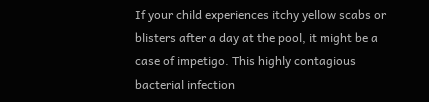If your child experiences itchy yellow scabs or blisters after a day at the pool, it might be a case of impetigo. This highly contagious bacterial infection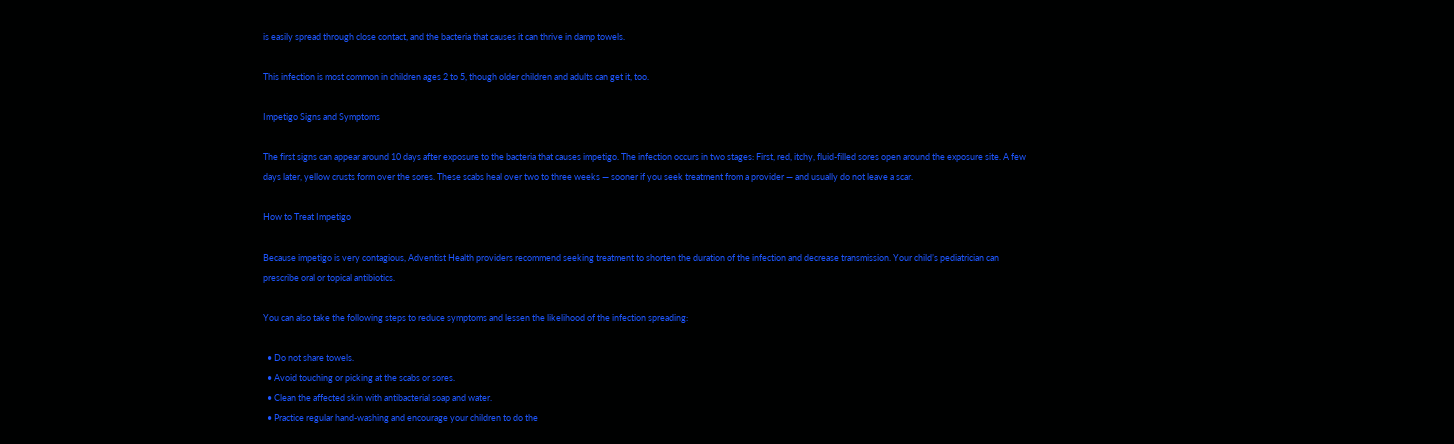is easily spread through close contact, and the bacteria that causes it can thrive in damp towels.

This infection is most common in children ages 2 to 5, though older children and adults can get it, too.

Impetigo Signs and Symptoms

The first signs can appear around 10 days after exposure to the bacteria that causes impetigo. The infection occurs in two stages: First, red, itchy, fluid-filled sores open around the exposure site. A few days later, yellow crusts form over the sores. These scabs heal over two to three weeks — sooner if you seek treatment from a provider — and usually do not leave a scar.

How to Treat Impetigo

Because impetigo is very contagious, Adventist Health providers recommend seeking treatment to shorten the duration of the infection and decrease transmission. Your child’s pediatrician can prescribe oral or topical antibiotics.

You can also take the following steps to reduce symptoms and lessen the likelihood of the infection spreading:

  • Do not share towels.
  • Avoid touching or picking at the scabs or sores.
  • Clean the affected skin with antibacterial soap and water.
  • Practice regular hand-washing and encourage your children to do the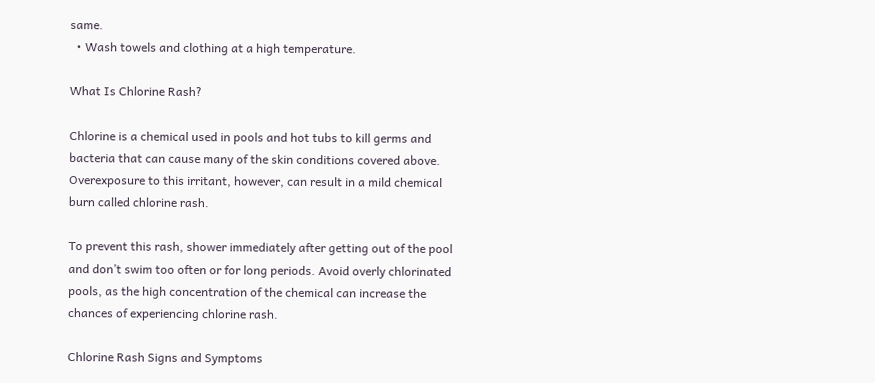same.
  • Wash towels and clothing at a high temperature.

What Is Chlorine Rash?

Chlorine is a chemical used in pools and hot tubs to kill germs and bacteria that can cause many of the skin conditions covered above. Overexposure to this irritant, however, can result in a mild chemical burn called chlorine rash.

To prevent this rash, shower immediately after getting out of the pool and don’t swim too often or for long periods. Avoid overly chlorinated pools, as the high concentration of the chemical can increase the chances of experiencing chlorine rash.

Chlorine Rash Signs and Symptoms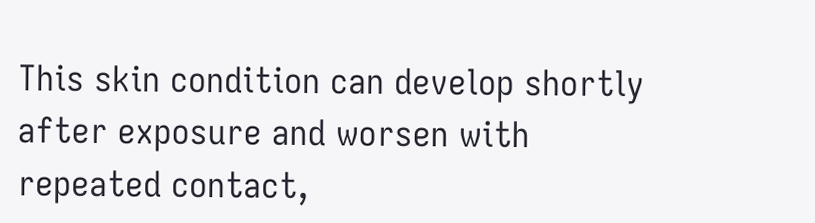This skin condition can develop shortly after exposure and worsen with repeated contact,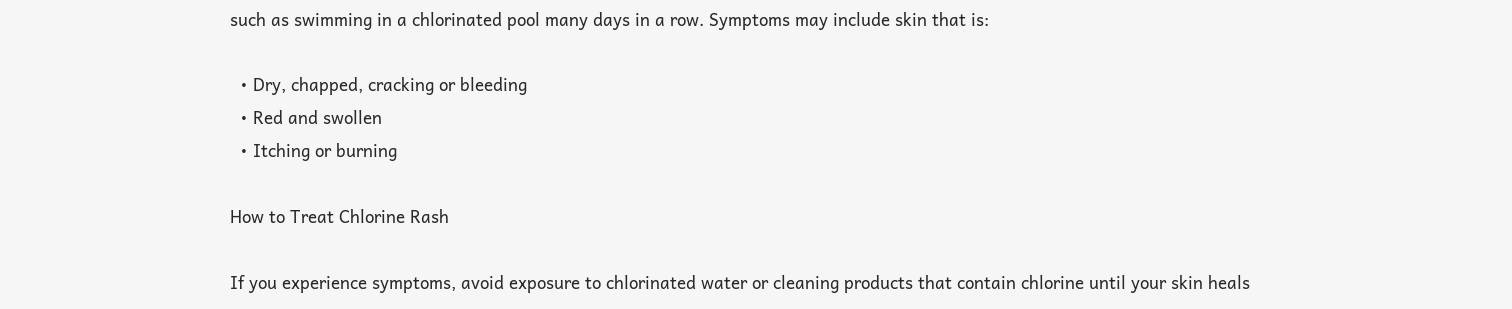such as swimming in a chlorinated pool many days in a row. Symptoms may include skin that is:

  • Dry, chapped, cracking or bleeding
  • Red and swollen
  • Itching or burning

How to Treat Chlorine Rash

If you experience symptoms, avoid exposure to chlorinated water or cleaning products that contain chlorine until your skin heals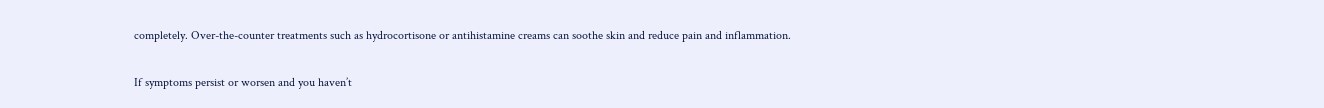completely. Over-the-counter treatments such as hydrocortisone or antihistamine creams can soothe skin and reduce pain and inflammation.

If symptoms persist or worsen and you haven’t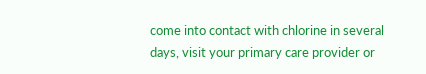come into contact with chlorine in several days, visit your primary care provider or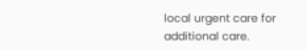local urgent care for additional care.